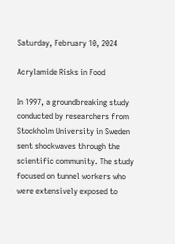Saturday, February 10, 2024

Acrylamide Risks in Food

In 1997, a groundbreaking study conducted by researchers from Stockholm University in Sweden sent shockwaves through the scientific community. The study focused on tunnel workers who were extensively exposed to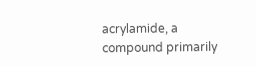acrylamide, a compound primarily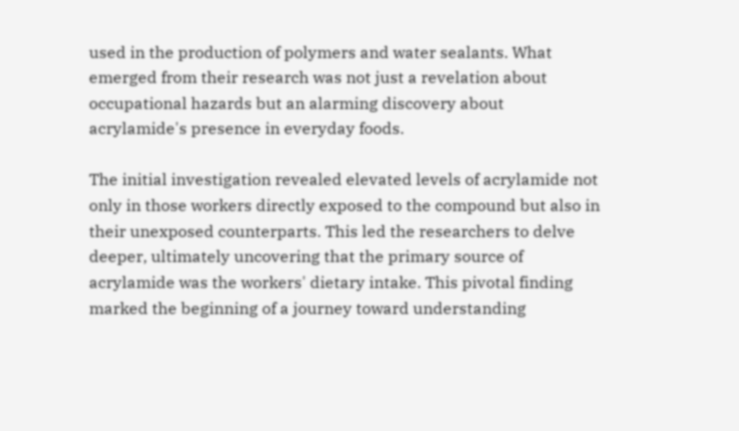used in the production of polymers and water sealants. What emerged from their research was not just a revelation about occupational hazards but an alarming discovery about acrylamide's presence in everyday foods.

The initial investigation revealed elevated levels of acrylamide not only in those workers directly exposed to the compound but also in their unexposed counterparts. This led the researchers to delve deeper, ultimately uncovering that the primary source of acrylamide was the workers' dietary intake. This pivotal finding marked the beginning of a journey toward understanding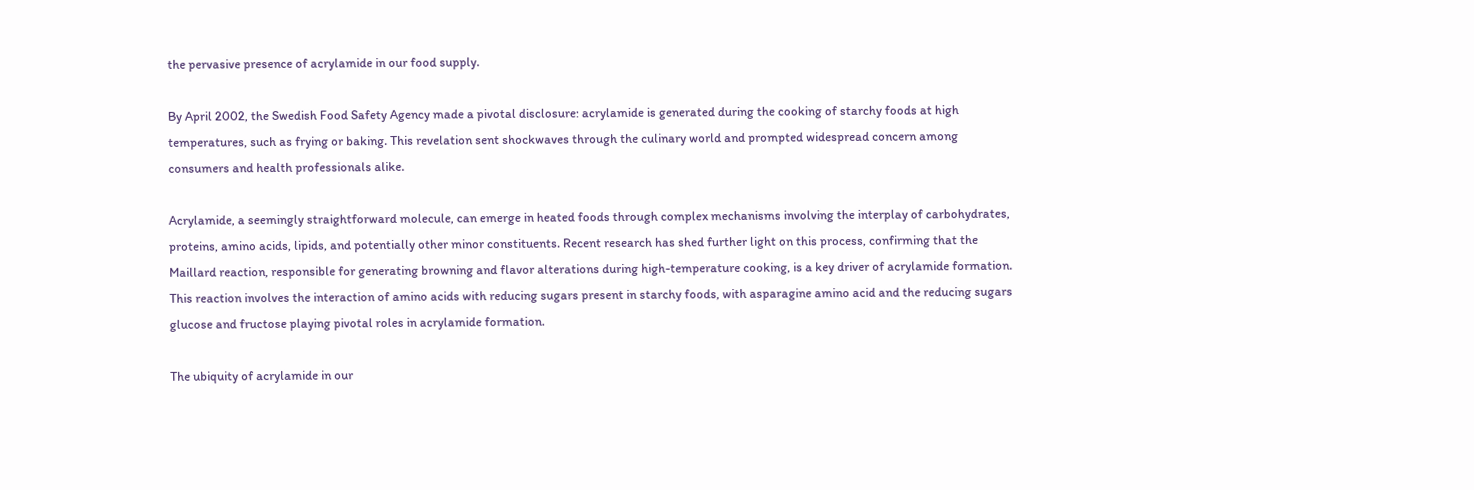the pervasive presence of acrylamide in our food supply.

By April 2002, the Swedish Food Safety Agency made a pivotal disclosure: acrylamide is generated during the cooking of starchy foods at high temperatures, such as frying or baking. This revelation sent shockwaves through the culinary world and prompted widespread concern among consumers and health professionals alike.

Acrylamide, a seemingly straightforward molecule, can emerge in heated foods through complex mechanisms involving the interplay of carbohydrates, proteins, amino acids, lipids, and potentially other minor constituents. Recent research has shed further light on this process, confirming that the Maillard reaction, responsible for generating browning and flavor alterations during high-temperature cooking, is a key driver of acrylamide formation. This reaction involves the interaction of amino acids with reducing sugars present in starchy foods, with asparagine amino acid and the reducing sugars glucose and fructose playing pivotal roles in acrylamide formation.

The ubiquity of acrylamide in our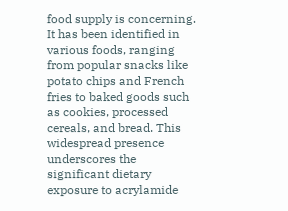food supply is concerning. It has been identified in various foods, ranging from popular snacks like potato chips and French fries to baked goods such as cookies, processed cereals, and bread. This widespread presence underscores the significant dietary exposure to acrylamide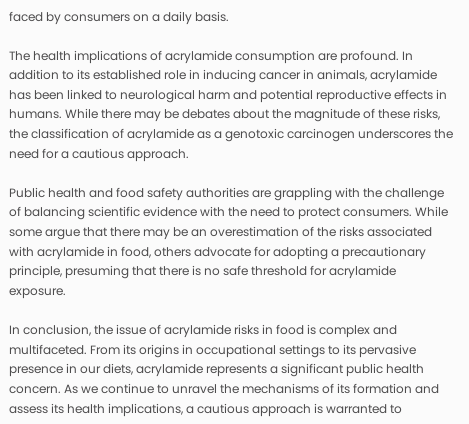faced by consumers on a daily basis.

The health implications of acrylamide consumption are profound. In addition to its established role in inducing cancer in animals, acrylamide has been linked to neurological harm and potential reproductive effects in humans. While there may be debates about the magnitude of these risks, the classification of acrylamide as a genotoxic carcinogen underscores the need for a cautious approach.

Public health and food safety authorities are grappling with the challenge of balancing scientific evidence with the need to protect consumers. While some argue that there may be an overestimation of the risks associated with acrylamide in food, others advocate for adopting a precautionary principle, presuming that there is no safe threshold for acrylamide exposure.

In conclusion, the issue of acrylamide risks in food is complex and multifaceted. From its origins in occupational settings to its pervasive presence in our diets, acrylamide represents a significant public health concern. As we continue to unravel the mechanisms of its formation and assess its health implications, a cautious approach is warranted to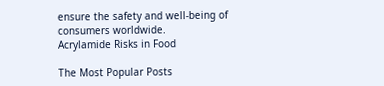ensure the safety and well-being of consumers worldwide.
Acrylamide Risks in Food

The Most Popular Posts